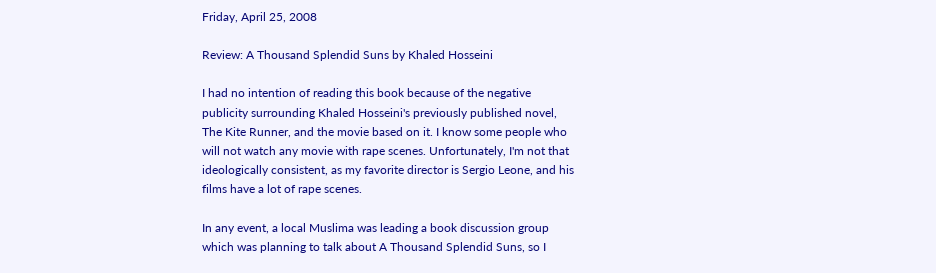Friday, April 25, 2008

Review: A Thousand Splendid Suns by Khaled Hosseini

I had no intention of reading this book because of the negative publicity surrounding Khaled Hosseini's previously published novel, The Kite Runner, and the movie based on it. I know some people who will not watch any movie with rape scenes. Unfortunately, I'm not that ideologically consistent, as my favorite director is Sergio Leone, and his films have a lot of rape scenes.

In any event, a local Muslima was leading a book discussion group which was planning to talk about A Thousand Splendid Suns, so I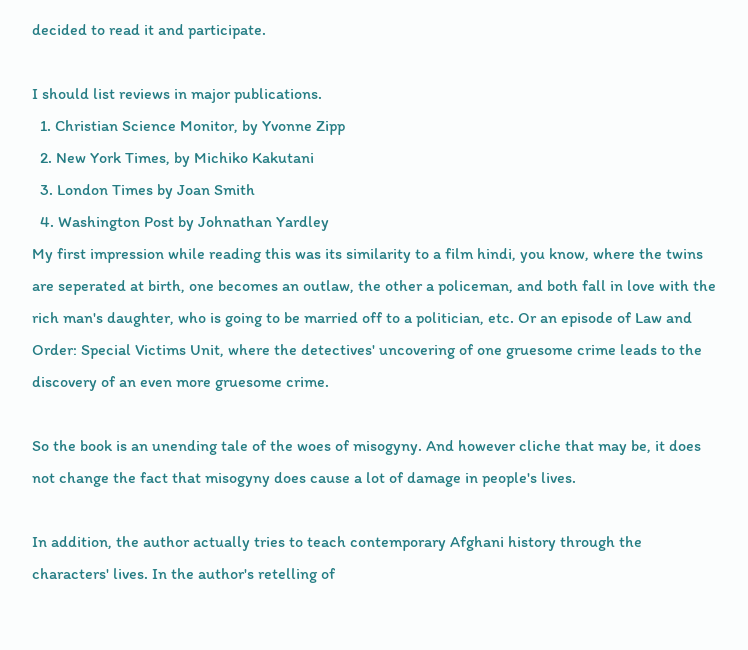decided to read it and participate.

I should list reviews in major publications.
  1. Christian Science Monitor, by Yvonne Zipp
  2. New York Times, by Michiko Kakutani
  3. London Times by Joan Smith
  4. Washington Post by Johnathan Yardley
My first impression while reading this was its similarity to a film hindi, you know, where the twins are seperated at birth, one becomes an outlaw, the other a policeman, and both fall in love with the rich man's daughter, who is going to be married off to a politician, etc. Or an episode of Law and Order: Special Victims Unit, where the detectives' uncovering of one gruesome crime leads to the discovery of an even more gruesome crime.

So the book is an unending tale of the woes of misogyny. And however cliche that may be, it does not change the fact that misogyny does cause a lot of damage in people's lives.

In addition, the author actually tries to teach contemporary Afghani history through the characters' lives. In the author's retelling of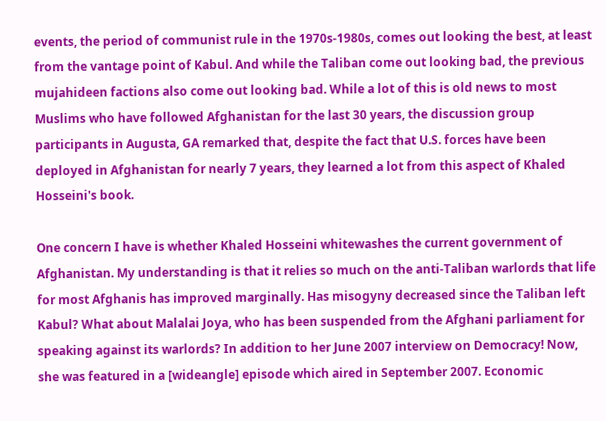events, the period of communist rule in the 1970s-1980s, comes out looking the best, at least from the vantage point of Kabul. And while the Taliban come out looking bad, the previous mujahideen factions also come out looking bad. While a lot of this is old news to most Muslims who have followed Afghanistan for the last 30 years, the discussion group participants in Augusta, GA remarked that, despite the fact that U.S. forces have been deployed in Afghanistan for nearly 7 years, they learned a lot from this aspect of Khaled Hosseini's book.

One concern I have is whether Khaled Hosseini whitewashes the current government of Afghanistan. My understanding is that it relies so much on the anti-Taliban warlords that life for most Afghanis has improved marginally. Has misogyny decreased since the Taliban left Kabul? What about Malalai Joya, who has been suspended from the Afghani parliament for speaking against its warlords? In addition to her June 2007 interview on Democracy! Now, she was featured in a [wideangle] episode which aired in September 2007. Economic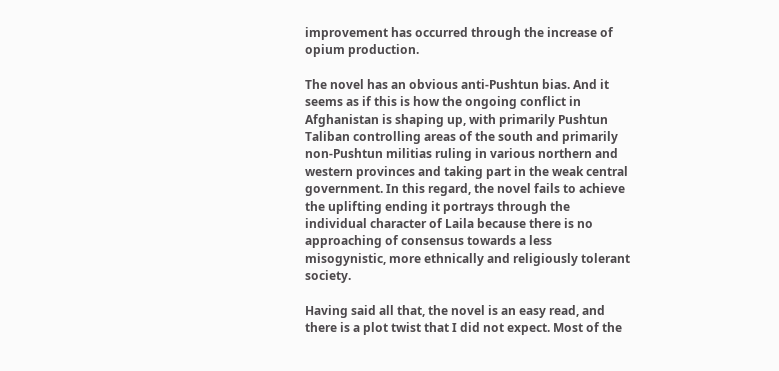improvement has occurred through the increase of opium production.

The novel has an obvious anti-Pushtun bias. And it seems as if this is how the ongoing conflict in Afghanistan is shaping up, with primarily Pushtun Taliban controlling areas of the south and primarily non-Pushtun militias ruling in various northern and western provinces and taking part in the weak central government. In this regard, the novel fails to achieve the uplifting ending it portrays through the individual character of Laila because there is no approaching of consensus towards a less misogynistic, more ethnically and religiously tolerant society.

Having said all that, the novel is an easy read, and there is a plot twist that I did not expect. Most of the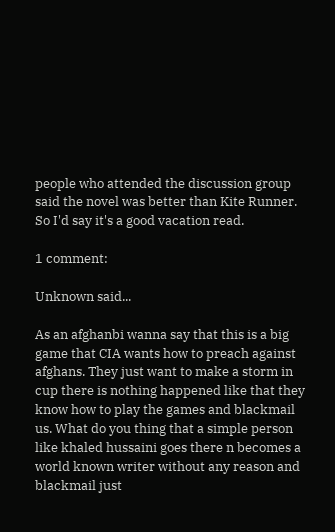people who attended the discussion group said the novel was better than Kite Runner. So I'd say it's a good vacation read.

1 comment:

Unknown said...

As an afghanbi wanna say that this is a big game that CIA wants how to preach against afghans. They just want to make a storm in cup there is nothing happened like that they know how to play the games and blackmail us. What do you thing that a simple person like khaled hussaini goes there n becomes a world known writer without any reason and blackmail just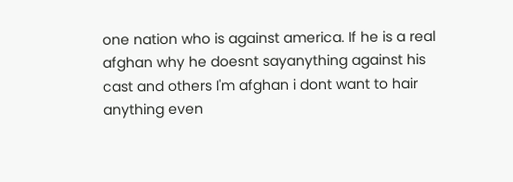one nation who is against america. If he is a real afghan why he doesnt sayanything against his cast and others I'm afghan i dont want to hair anything even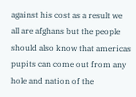against his cost as a result we all are afghans but the people should also know that americas pupits can come out from any hole and nation of the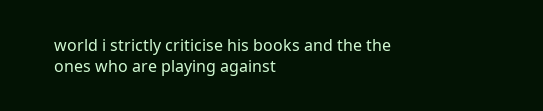world i strictly criticise his books and the the ones who are playing against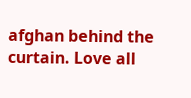afghan behind the curtain. Love all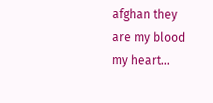afghan they are my blood my heart...